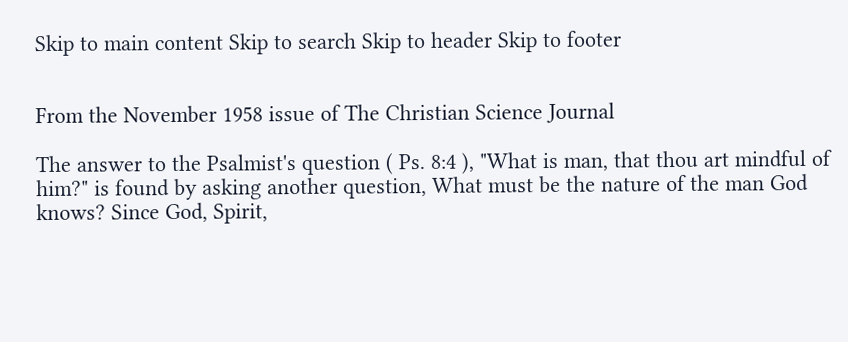Skip to main content Skip to search Skip to header Skip to footer


From the November 1958 issue of The Christian Science Journal

The answer to the Psalmist's question ( Ps. 8:4 ), "What is man, that thou art mindful of him?" is found by asking another question, What must be the nature of the man God knows? Since God, Spirit,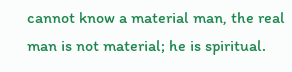cannot know a material man, the real man is not material; he is spiritual.